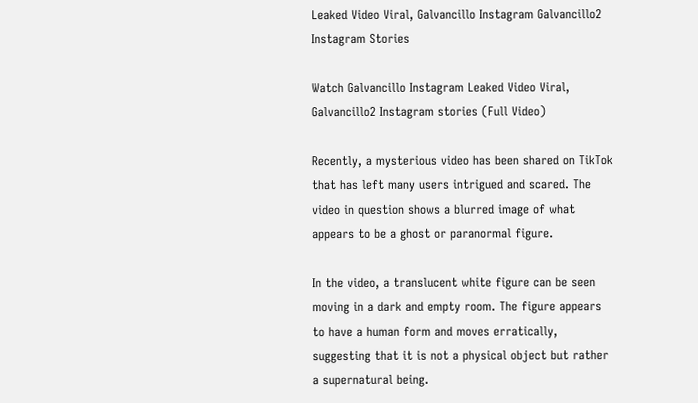Leaked Video Viral, Galvancillo Instagram Galvancillo2 Instagram Stories

Watch Galvancillo Instagram Leaked Video Viral, Galvancillo2 Instagram stories (Full Video)

Recently, a mysterious video has been shared on TikTok that has left many users intrigued and scared. The video in question shows a blurred image of what appears to be a ghost or paranormal figure.

In the video, a translucent white figure can be seen moving in a dark and empty room. The figure appears to have a human form and moves erratically, suggesting that it is not a physical object but rather a supernatural being.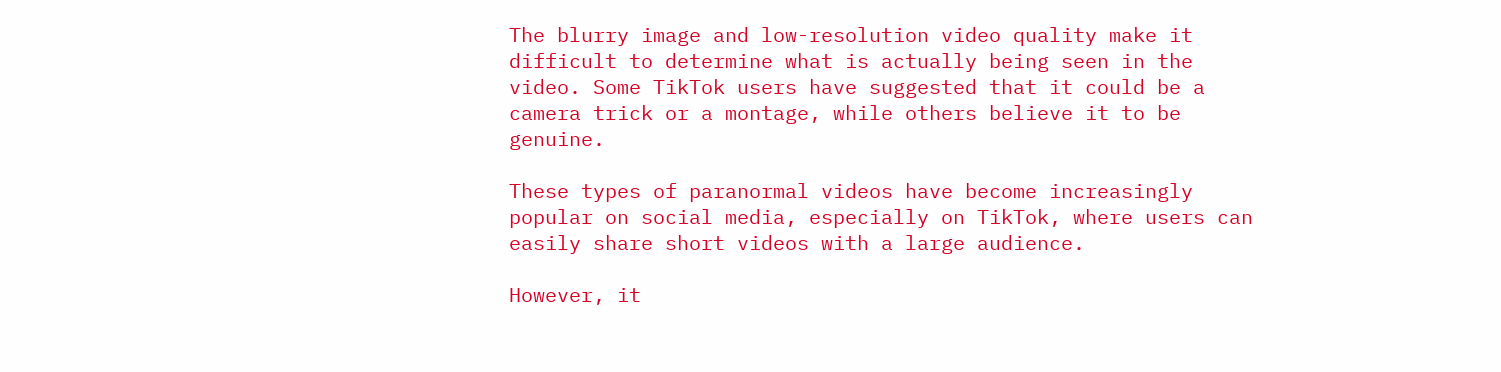The blurry image and low-resolution video quality make it difficult to determine what is actually being seen in the video. Some TikTok users have suggested that it could be a camera trick or a montage, while others believe it to be genuine.

These types of paranormal videos have become increasingly popular on social media, especially on TikTok, where users can easily share short videos with a large audience.

However, it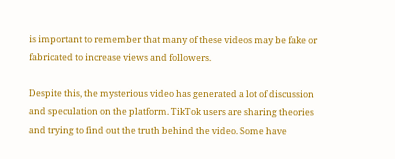is important to remember that many of these videos may be fake or fabricated to increase views and followers.

Despite this, the mysterious video has generated a lot of discussion and speculation on the platform. TikTok users are sharing theories and trying to find out the truth behind the video. Some have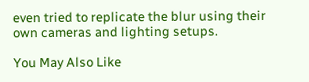even tried to replicate the blur using their own cameras and lighting setups.

You May Also Like